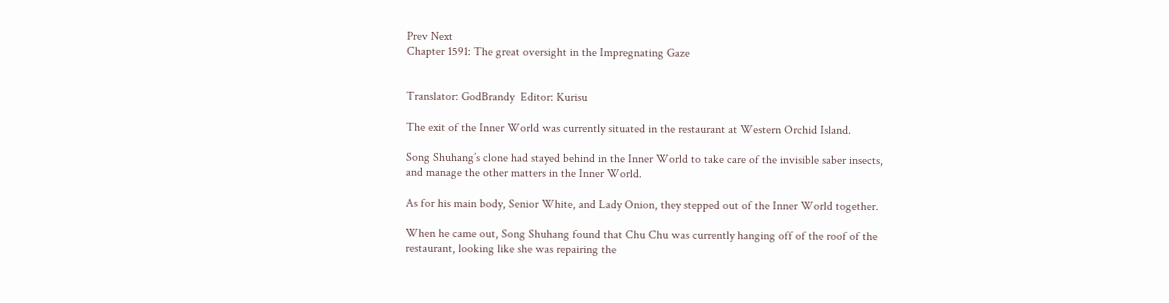Prev Next
Chapter 1591: The great oversight in the Impregnating Gaze


Translator: GodBrandy  Editor: Kurisu

The exit of the Inner World was currently situated in the restaurant at Western Orchid Island.

Song Shuhang’s clone had stayed behind in the Inner World to take care of the invisible saber insects, and manage the other matters in the Inner World.

As for his main body, Senior White, and Lady Onion, they stepped out of the Inner World together.

When he came out, Song Shuhang found that Chu Chu was currently hanging off of the roof of the restaurant, looking like she was repairing the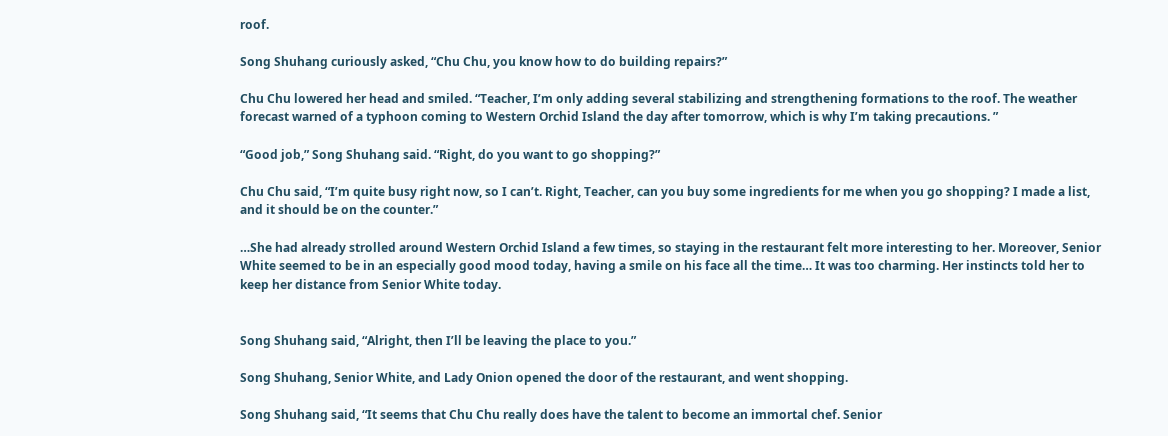roof.

Song Shuhang curiously asked, “Chu Chu, you know how to do building repairs?”

Chu Chu lowered her head and smiled. “Teacher, I’m only adding several stabilizing and strengthening formations to the roof. The weather forecast warned of a typhoon coming to Western Orchid Island the day after tomorrow, which is why I’m taking precautions. ”

“Good job,” Song Shuhang said. “Right, do you want to go shopping?”

Chu Chu said, “I’m quite busy right now, so I can’t. Right, Teacher, can you buy some ingredients for me when you go shopping? I made a list, and it should be on the counter.”

…She had already strolled around Western Orchid Island a few times, so staying in the restaurant felt more interesting to her. Moreover, Senior White seemed to be in an especially good mood today, having a smile on his face all the time… It was too charming. Her instincts told her to keep her distance from Senior White today.


Song Shuhang said, “Alright, then I’ll be leaving the place to you.”

Song Shuhang, Senior White, and Lady Onion opened the door of the restaurant, and went shopping.

Song Shuhang said, “It seems that Chu Chu really does have the talent to become an immortal chef. Senior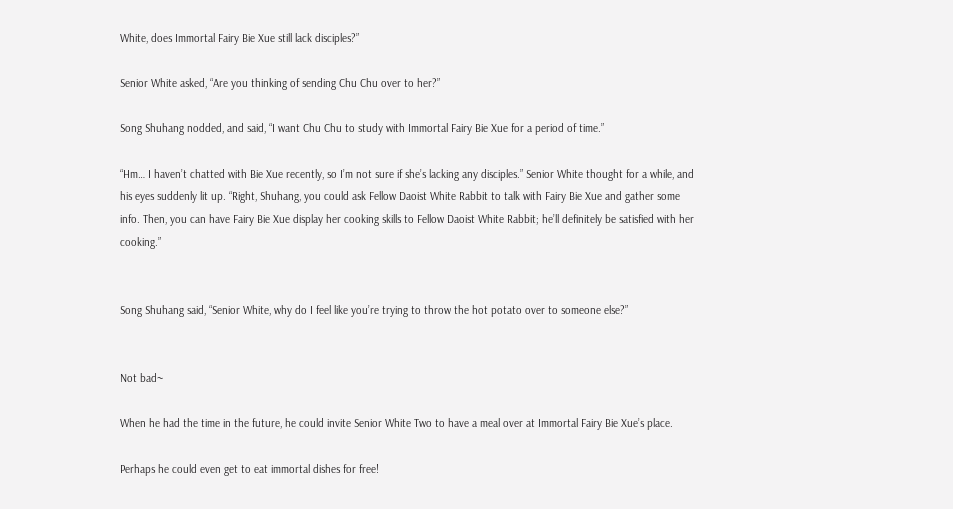White, does Immortal Fairy Bie Xue still lack disciples?”

Senior White asked, “Are you thinking of sending Chu Chu over to her?”

Song Shuhang nodded, and said, “I want Chu Chu to study with Immortal Fairy Bie Xue for a period of time.”

“Hm… I haven’t chatted with Bie Xue recently, so I’m not sure if she’s lacking any disciples.” Senior White thought for a while, and his eyes suddenly lit up. “Right, Shuhang, you could ask Fellow Daoist White Rabbit to talk with Fairy Bie Xue and gather some info. Then, you can have Fairy Bie Xue display her cooking skills to Fellow Daoist White Rabbit; he’ll definitely be satisfied with her cooking.”


Song Shuhang said, “Senior White, why do I feel like you’re trying to throw the hot potato over to someone else?”


Not bad~

When he had the time in the future, he could invite Senior White Two to have a meal over at Immortal Fairy Bie Xue’s place.

Perhaps he could even get to eat immortal dishes for free!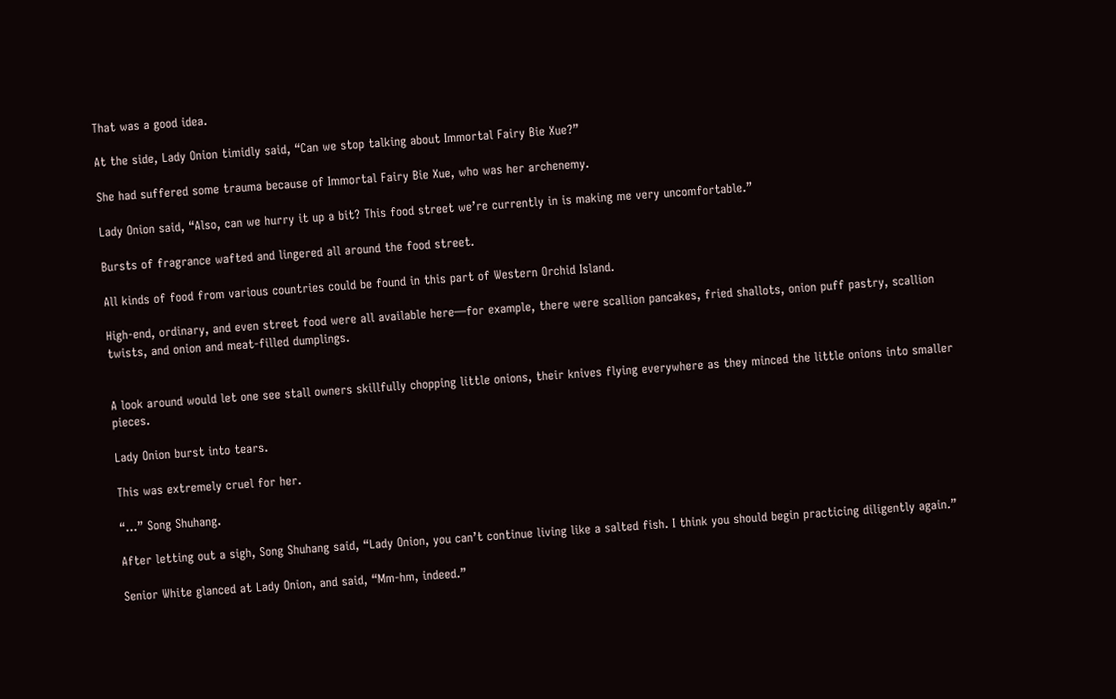That was a good idea.

At the side, Lady Onion timidly said, “Can we stop talking about Immortal Fairy Bie Xue?”

She had suffered some trauma because of Immortal Fairy Bie Xue, who was her archenemy.

Lady Onion said, “Also, can we hurry it up a bit? This food street we’re currently in is making me very uncomfortable.”

Bursts of fragrance wafted and lingered all around the food street.

All kinds of food from various countries could be found in this part of Western Orchid Island.

High-end, ordinary, and even street food were all available here—for example, there were scallion pancakes, fried shallots, onion puff pastry, scallion twists, and onion and meat-filled dumplings.


A look around would let one see stall owners skillfully chopping little onions, their knives flying everywhere as they minced the little onions into smaller pieces.

Lady Onion burst into tears.

This was extremely cruel for her.

“…” Song Shuhang.

After letting out a sigh, Song Shuhang said, “Lady Onion, you can’t continue living like a salted fish. I think you should begin practicing diligently again.”

Senior White glanced at Lady Onion, and said, “Mm-hm, indeed.”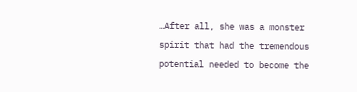…After all, she was a monster spirit that had the tremendous potential needed to become the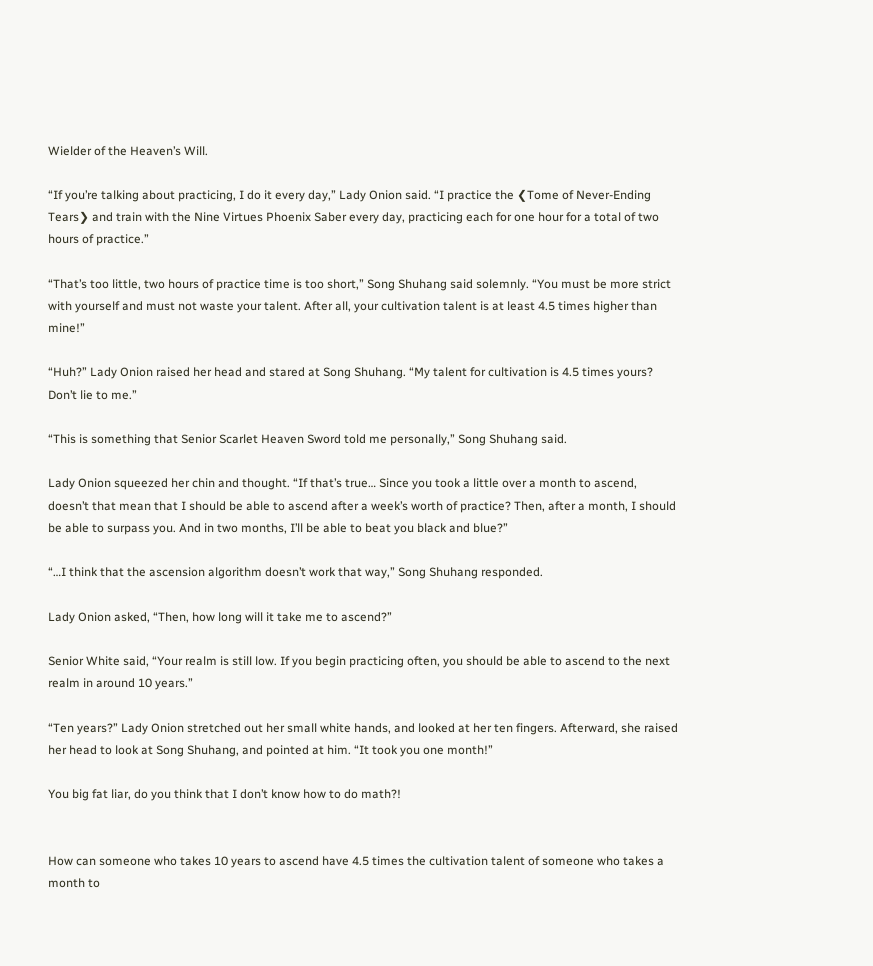Wielder of the Heaven’s Will.

“If you’re talking about practicing, I do it every day,” Lady Onion said. “I practice the ❮Tome of Never-Ending Tears❯ and train with the Nine Virtues Phoenix Saber every day, practicing each for one hour for a total of two hours of practice.”

“That’s too little, two hours of practice time is too short,” Song Shuhang said solemnly. “You must be more strict with yourself and must not waste your talent. After all, your cultivation talent is at least 4.5 times higher than mine!”

“Huh?” Lady Onion raised her head and stared at Song Shuhang. “My talent for cultivation is 4.5 times yours? Don’t lie to me.”

“This is something that Senior Scarlet Heaven Sword told me personally,” Song Shuhang said.

Lady Onion squeezed her chin and thought. “If that’s true… Since you took a little over a month to ascend, doesn’t that mean that I should be able to ascend after a week’s worth of practice? Then, after a month, I should be able to surpass you. And in two months, I’ll be able to beat you black and blue?”

“…I think that the ascension algorithm doesn’t work that way,” Song Shuhang responded.

Lady Onion asked, “Then, how long will it take me to ascend?”

Senior White said, “Your realm is still low. If you begin practicing often, you should be able to ascend to the next realm in around 10 years.”

“Ten years?” Lady Onion stretched out her small white hands, and looked at her ten fingers. Afterward, she raised her head to look at Song Shuhang, and pointed at him. “It took you one month!”

You big fat liar, do you think that I don’t know how to do math?!


How can someone who takes 10 years to ascend have 4.5 times the cultivation talent of someone who takes a month to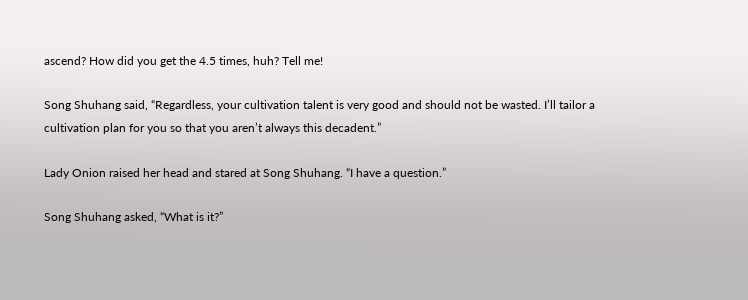ascend? How did you get the 4.5 times, huh? Tell me!

Song Shuhang said, “Regardless, your cultivation talent is very good and should not be wasted. I’ll tailor a cultivation plan for you so that you aren’t always this decadent.”

Lady Onion raised her head and stared at Song Shuhang. “I have a question.”

Song Shuhang asked, “What is it?”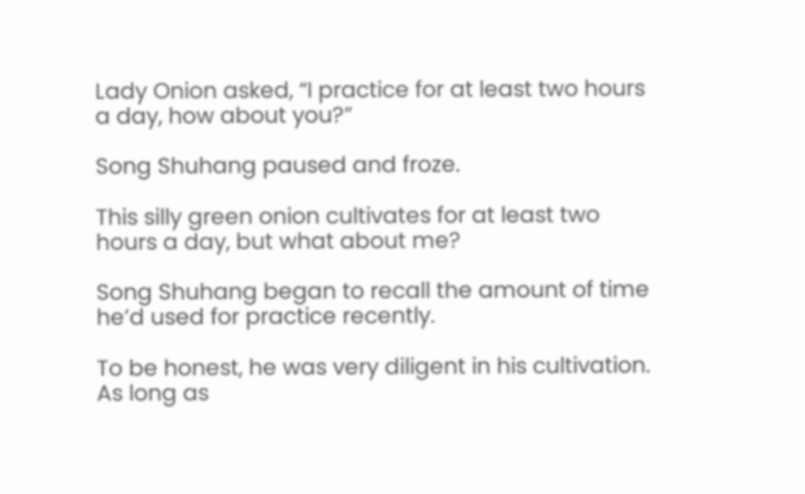Lady Onion asked, “I practice for at least two hours a day, how about you?”

Song Shuhang paused and froze.

This silly green onion cultivates for at least two hours a day, but what about me?

Song Shuhang began to recall the amount of time he’d used for practice recently.

To be honest, he was very diligent in his cultivation. As long as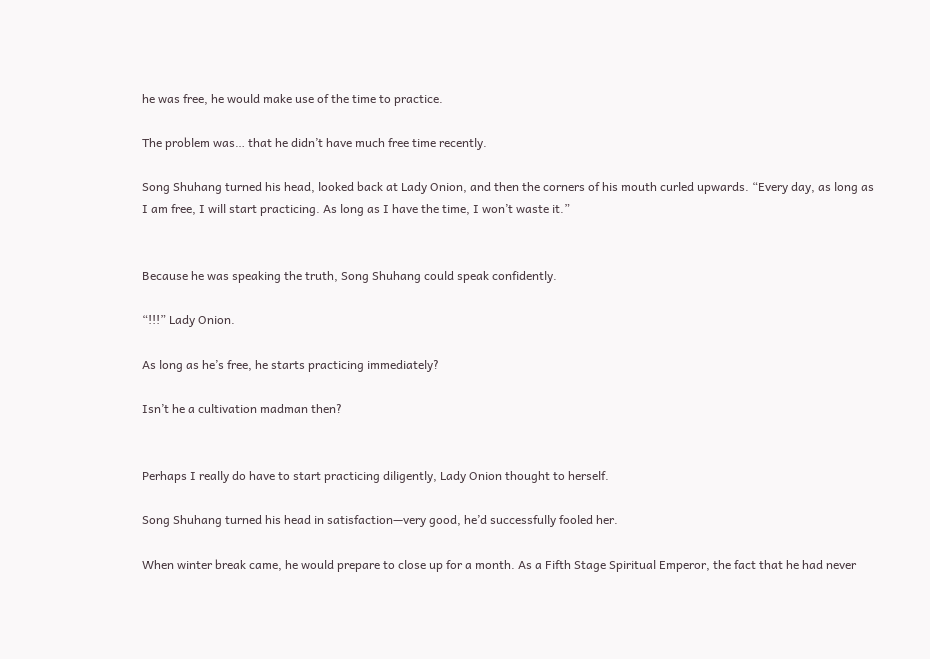he was free, he would make use of the time to practice.

The problem was… that he didn’t have much free time recently.

Song Shuhang turned his head, looked back at Lady Onion, and then the corners of his mouth curled upwards. “Every day, as long as I am free, I will start practicing. As long as I have the time, I won’t waste it.”


Because he was speaking the truth, Song Shuhang could speak confidently.

“!!!” Lady Onion.

As long as he’s free, he starts practicing immediately?

Isn’t he a cultivation madman then?


Perhaps I really do have to start practicing diligently, Lady Onion thought to herself.

Song Shuhang turned his head in satisfaction—very good, he’d successfully fooled her.

When winter break came, he would prepare to close up for a month. As a Fifth Stage Spiritual Emperor, the fact that he had never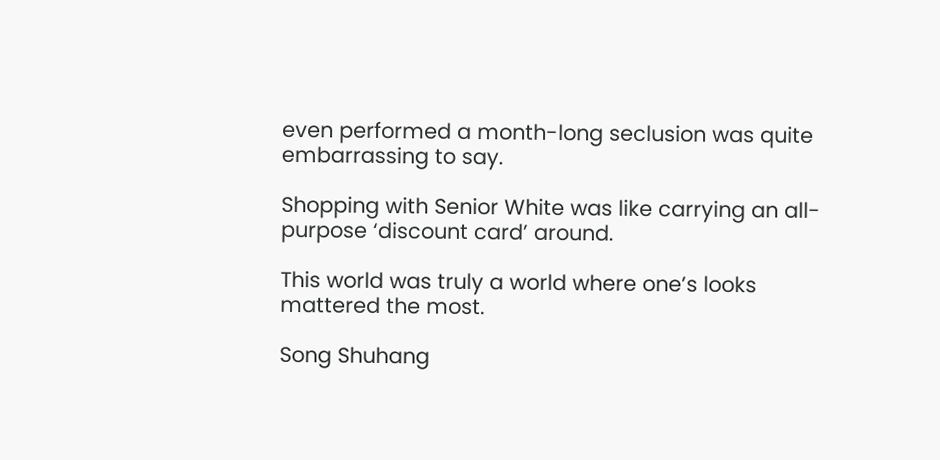even performed a month-long seclusion was quite embarrassing to say.

Shopping with Senior White was like carrying an all-purpose ‘discount card’ around.

This world was truly a world where one’s looks mattered the most.

Song Shuhang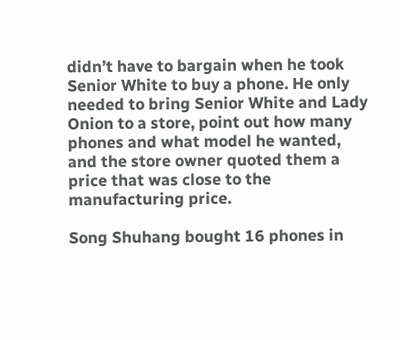didn’t have to bargain when he took Senior White to buy a phone. He only needed to bring Senior White and Lady Onion to a store, point out how many phones and what model he wanted, and the store owner quoted them a price that was close to the manufacturing price.

Song Shuhang bought 16 phones in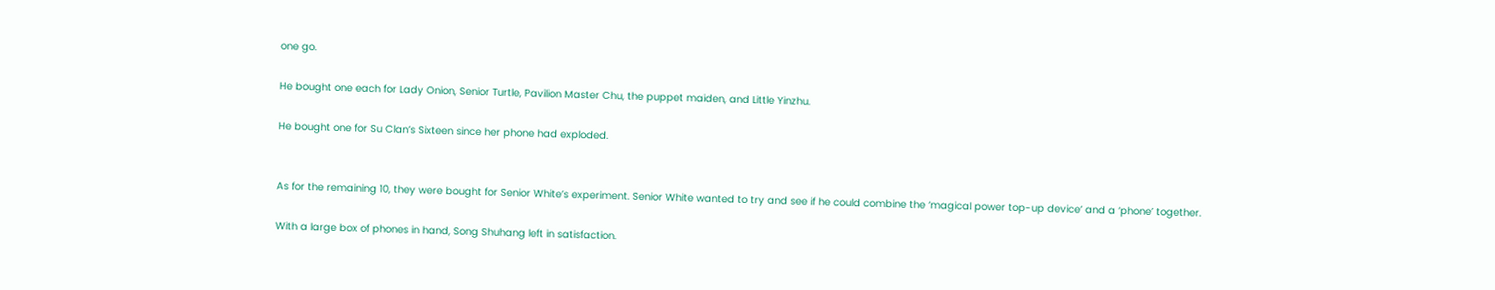one go.

He bought one each for Lady Onion, Senior Turtle, Pavilion Master Chu, the puppet maiden, and Little Yinzhu.

He bought one for Su Clan’s Sixteen since her phone had exploded.


As for the remaining 10, they were bought for Senior White’s experiment. Senior White wanted to try and see if he could combine the ‘magical power top-up device’ and a ‘phone’ together.

With a large box of phones in hand, Song Shuhang left in satisfaction.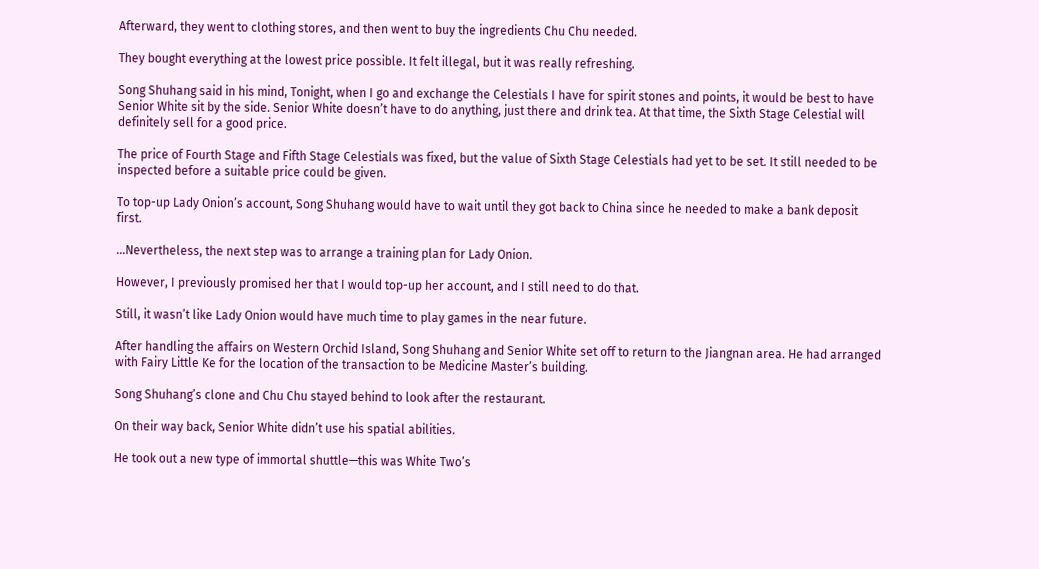Afterward, they went to clothing stores, and then went to buy the ingredients Chu Chu needed.

They bought everything at the lowest price possible. It felt illegal, but it was really refreshing.

Song Shuhang said in his mind, Tonight, when I go and exchange the Celestials I have for spirit stones and points, it would be best to have Senior White sit by the side. Senior White doesn’t have to do anything, just there and drink tea. At that time, the Sixth Stage Celestial will definitely sell for a good price.

The price of Fourth Stage and Fifth Stage Celestials was fixed, but the value of Sixth Stage Celestials had yet to be set. It still needed to be inspected before a suitable price could be given.

To top-up Lady Onion’s account, Song Shuhang would have to wait until they got back to China since he needed to make a bank deposit first.

…Nevertheless, the next step was to arrange a training plan for Lady Onion.

However, I previously promised her that I would top-up her account, and I still need to do that.

Still, it wasn’t like Lady Onion would have much time to play games in the near future.

After handling the affairs on Western Orchid Island, Song Shuhang and Senior White set off to return to the Jiangnan area. He had arranged with Fairy Little Ke for the location of the transaction to be Medicine Master’s building.

Song Shuhang’s clone and Chu Chu stayed behind to look after the restaurant.

On their way back, Senior White didn’t use his spatial abilities.

He took out a new type of immortal shuttle—this was White Two’s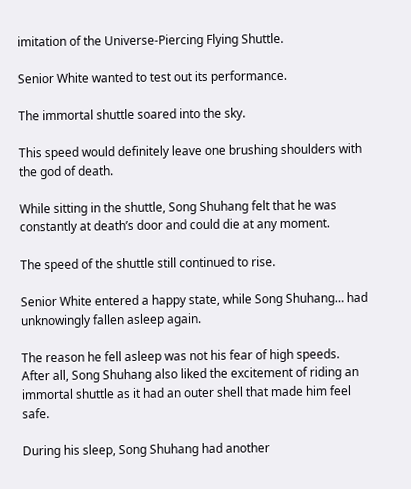imitation of the Universe-Piercing Flying Shuttle.

Senior White wanted to test out its performance.

The immortal shuttle soared into the sky.

This speed would definitely leave one brushing shoulders with the god of death.

While sitting in the shuttle, Song Shuhang felt that he was constantly at death’s door and could die at any moment.

The speed of the shuttle still continued to rise.

Senior White entered a happy state, while Song Shuhang… had unknowingly fallen asleep again.

The reason he fell asleep was not his fear of high speeds. After all, Song Shuhang also liked the excitement of riding an immortal shuttle as it had an outer shell that made him feel safe.

During his sleep, Song Shuhang had another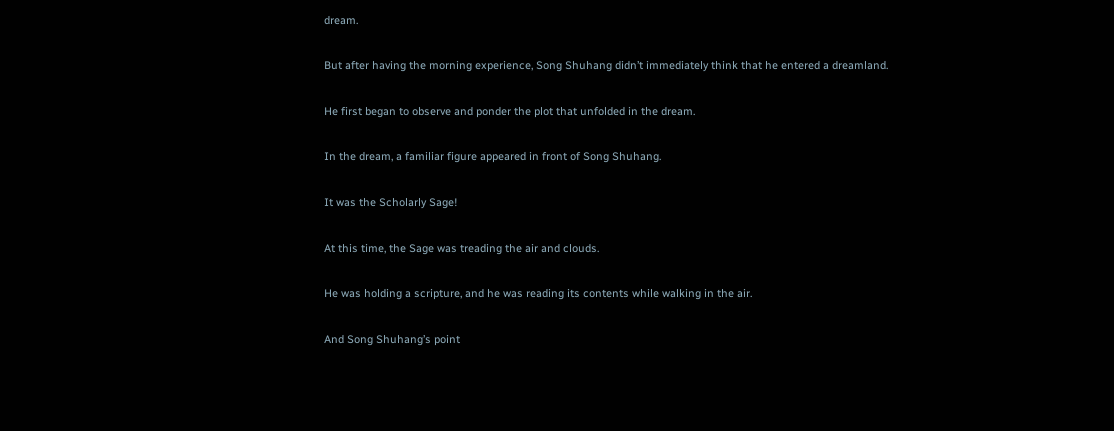dream.

But after having the morning experience, Song Shuhang didn’t immediately think that he entered a dreamland.

He first began to observe and ponder the plot that unfolded in the dream.

In the dream, a familiar figure appeared in front of Song Shuhang.

It was the Scholarly Sage!

At this time, the Sage was treading the air and clouds.

He was holding a scripture, and he was reading its contents while walking in the air.

And Song Shuhang’s point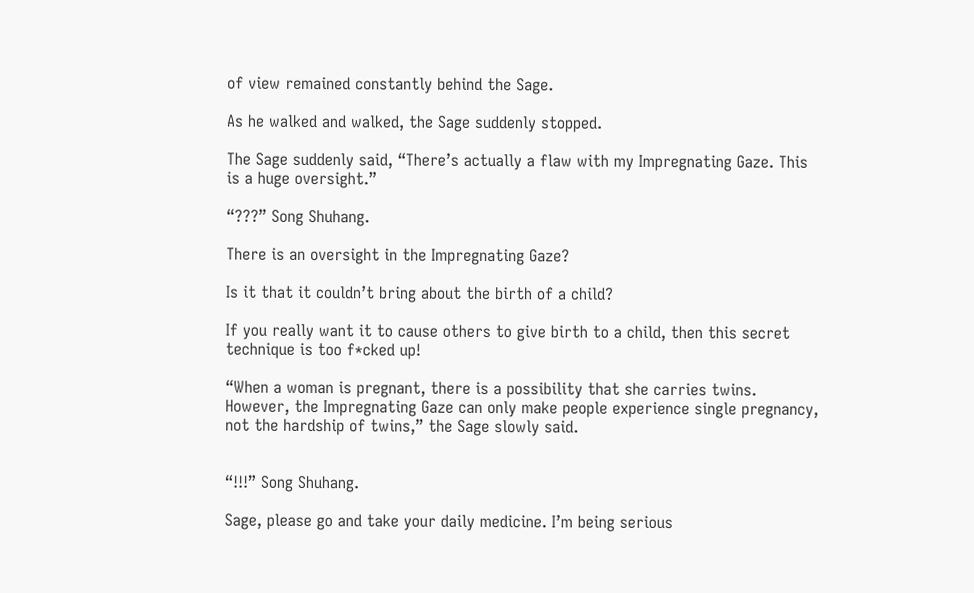of view remained constantly behind the Sage.

As he walked and walked, the Sage suddenly stopped.

The Sage suddenly said, “There’s actually a flaw with my Impregnating Gaze. This is a huge oversight.”

“???” Song Shuhang.

There is an oversight in the Impregnating Gaze?

Is it that it couldn’t bring about the birth of a child?

If you really want it to cause others to give birth to a child, then this secret technique is too f*cked up!

“When a woman is pregnant, there is a possibility that she carries twins. However, the Impregnating Gaze can only make people experience single pregnancy, not the hardship of twins,” the Sage slowly said.


“!!!” Song Shuhang.

Sage, please go and take your daily medicine. I’m being serious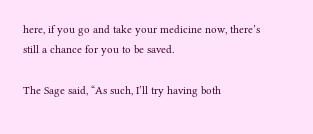here, if you go and take your medicine now, there’s still a chance for you to be saved.

The Sage said, “As such, I’ll try having both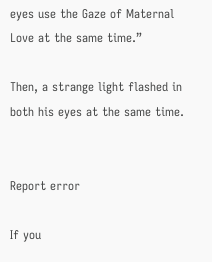eyes use the Gaze of Maternal Love at the same time.”

Then, a strange light flashed in both his eyes at the same time.


Report error

If you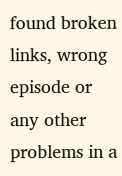found broken links, wrong episode or any other problems in a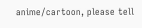anime/cartoon, please tell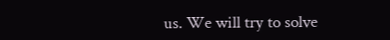us. We will try to solve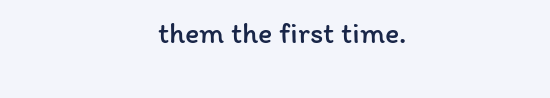them the first time.